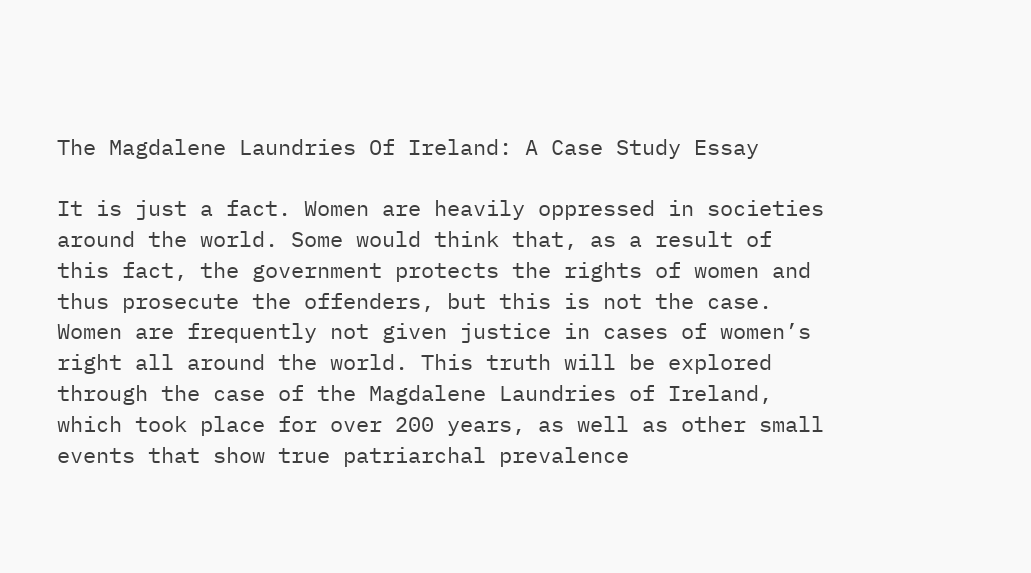The Magdalene Laundries Of Ireland: A Case Study Essay

It is just a fact. Women are heavily oppressed in societies around the world. Some would think that, as a result of this fact, the government protects the rights of women and thus prosecute the offenders, but this is not the case. Women are frequently not given justice in cases of women’s right all around the world. This truth will be explored through the case of the Magdalene Laundries of Ireland, which took place for over 200 years, as well as other small events that show true patriarchal prevalence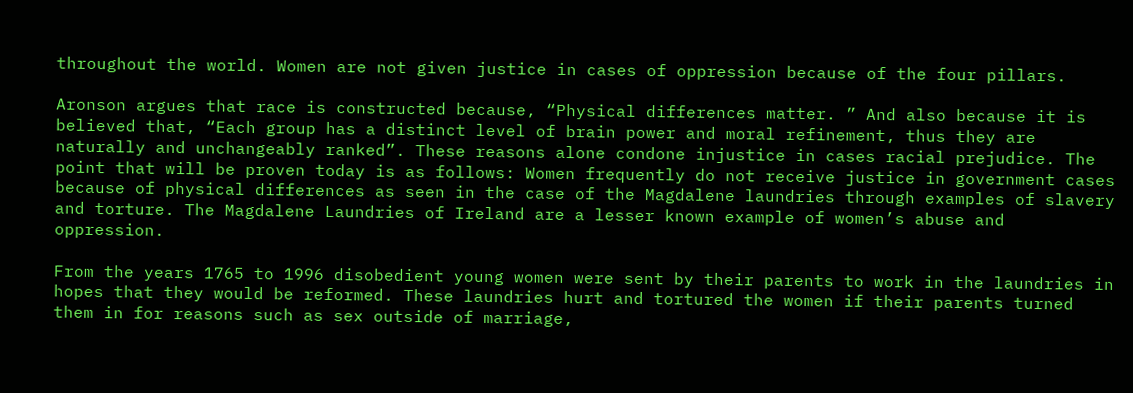throughout the world. Women are not given justice in cases of oppression because of the four pillars.

Aronson argues that race is constructed because, “Physical differences matter. ” And also because it is believed that, “Each group has a distinct level of brain power and moral refinement, thus they are naturally and unchangeably ranked”. These reasons alone condone injustice in cases racial prejudice. The point that will be proven today is as follows: Women frequently do not receive justice in government cases because of physical differences as seen in the case of the Magdalene laundries through examples of slavery and torture. The Magdalene Laundries of Ireland are a lesser known example of women’s abuse and oppression.

From the years 1765 to 1996 disobedient young women were sent by their parents to work in the laundries in hopes that they would be reformed. These laundries hurt and tortured the women if their parents turned them in for reasons such as sex outside of marriage,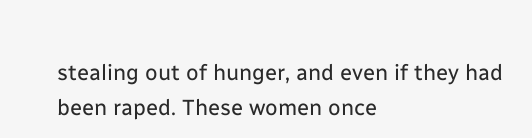stealing out of hunger, and even if they had been raped. These women once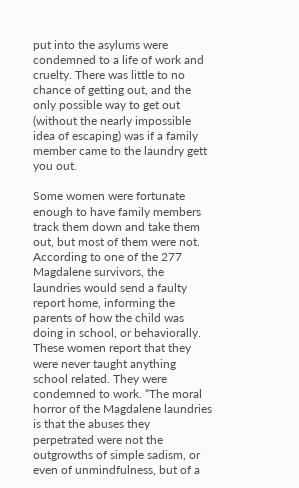put into the asylums were condemned to a life of work and cruelty. There was little to no chance of getting out, and the only possible way to get out (without the nearly impossible idea of escaping) was if a family member came to the laundry gett you out.

Some women were fortunate enough to have family members track them down and take them out, but most of them were not. According to one of the 277 Magdalene survivors, the laundries would send a faulty report home, informing the parents of how the child was doing in school, or behaviorally. These women report that they were never taught anything school related. They were condemned to work. “The moral horror of the Magdalene laundries is that the abuses they perpetrated were not the outgrowths of simple sadism, or even of unmindfulness, but of a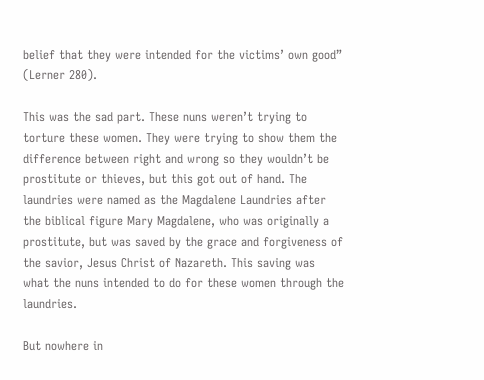belief that they were intended for the victims’ own good” (Lerner 280).

This was the sad part. These nuns weren’t trying to torture these women. They were trying to show them the difference between right and wrong so they wouldn’t be prostitute or thieves, but this got out of hand. The laundries were named as the Magdalene Laundries after the biblical figure Mary Magdalene, who was originally a prostitute, but was saved by the grace and forgiveness of the savior, Jesus Christ of Nazareth. This saving was what the nuns intended to do for these women through the laundries.

But nowhere in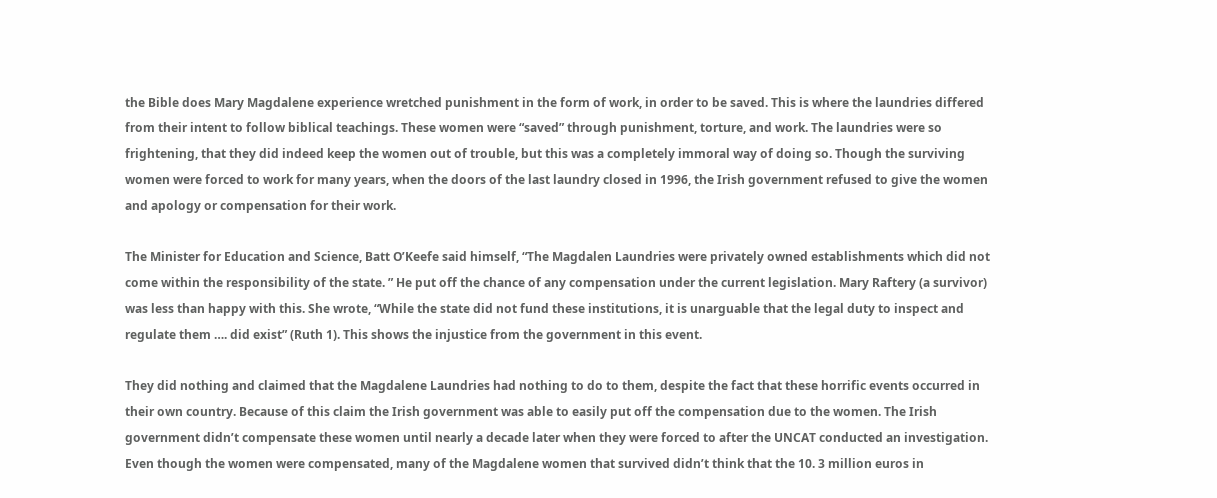the Bible does Mary Magdalene experience wretched punishment in the form of work, in order to be saved. This is where the laundries differed from their intent to follow biblical teachings. These women were “saved” through punishment, torture, and work. The laundries were so frightening, that they did indeed keep the women out of trouble, but this was a completely immoral way of doing so. Though the surviving women were forced to work for many years, when the doors of the last laundry closed in 1996, the Irish government refused to give the women and apology or compensation for their work.

The Minister for Education and Science, Batt O’Keefe said himself, “The Magdalen Laundries were privately owned establishments which did not come within the responsibility of the state. ” He put off the chance of any compensation under the current legislation. Mary Raftery (a survivor) was less than happy with this. She wrote, “While the state did not fund these institutions, it is unarguable that the legal duty to inspect and regulate them …. did exist” (Ruth 1). This shows the injustice from the government in this event.

They did nothing and claimed that the Magdalene Laundries had nothing to do to them, despite the fact that these horrific events occurred in their own country. Because of this claim the Irish government was able to easily put off the compensation due to the women. The Irish government didn’t compensate these women until nearly a decade later when they were forced to after the UNCAT conducted an investigation. Even though the women were compensated, many of the Magdalene women that survived didn’t think that the 10. 3 million euros in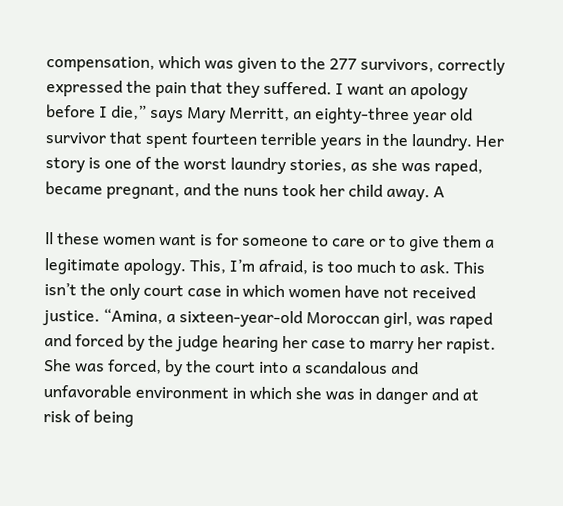compensation, which was given to the 277 survivors, correctly expressed the pain that they suffered. I want an apology before I die,” says Mary Merritt, an eighty-three year old survivor that spent fourteen terrible years in the laundry. Her story is one of the worst laundry stories, as she was raped, became pregnant, and the nuns took her child away. A

ll these women want is for someone to care or to give them a legitimate apology. This, I’m afraid, is too much to ask. This isn’t the only court case in which women have not received justice. “Amina, a sixteen-year-old Moroccan girl, was raped and forced by the judge hearing her case to marry her rapist. She was forced, by the court into a scandalous and unfavorable environment in which she was in danger and at risk of being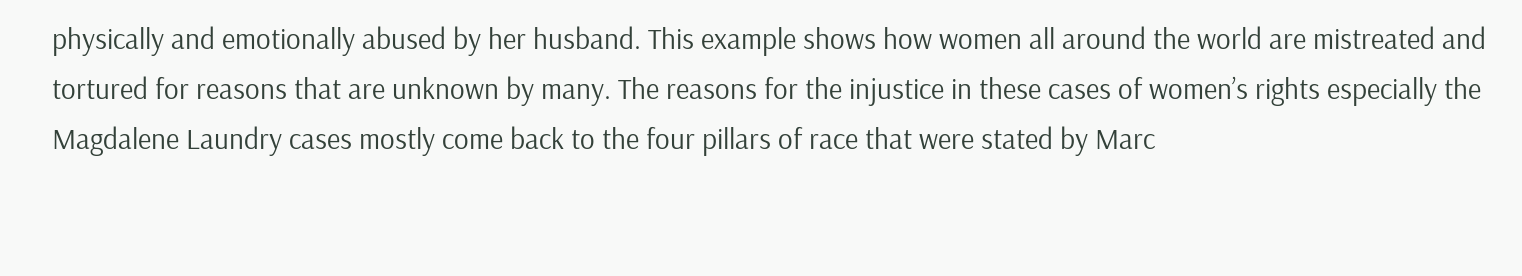physically and emotionally abused by her husband. This example shows how women all around the world are mistreated and tortured for reasons that are unknown by many. The reasons for the injustice in these cases of women’s rights especially the Magdalene Laundry cases mostly come back to the four pillars of race that were stated by Marc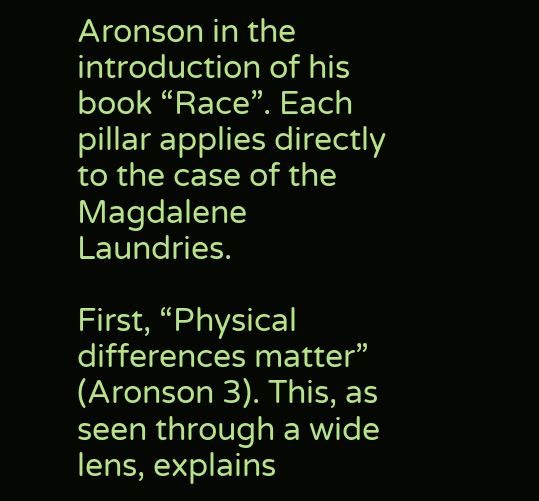Aronson in the introduction of his book “Race”. Each pillar applies directly to the case of the Magdalene Laundries.

First, “Physical differences matter” (Aronson 3). This, as seen through a wide lens, explains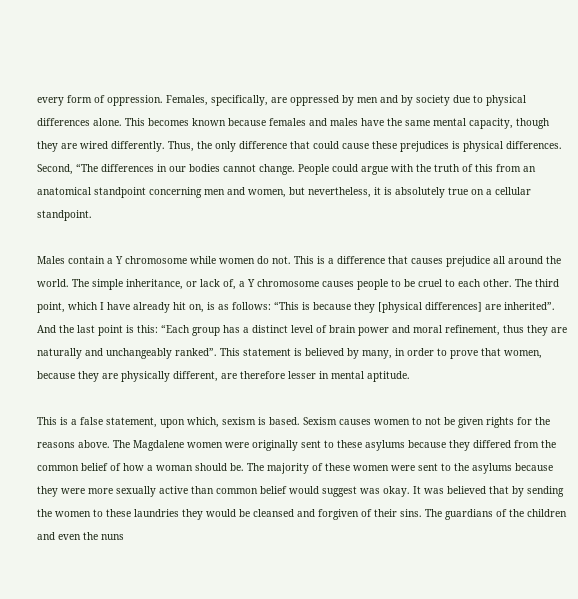every form of oppression. Females, specifically, are oppressed by men and by society due to physical differences alone. This becomes known because females and males have the same mental capacity, though they are wired differently. Thus, the only difference that could cause these prejudices is physical differences. Second, “The differences in our bodies cannot change. People could argue with the truth of this from an anatomical standpoint concerning men and women, but nevertheless, it is absolutely true on a cellular standpoint.

Males contain a Y chromosome while women do not. This is a difference that causes prejudice all around the world. The simple inheritance, or lack of, a Y chromosome causes people to be cruel to each other. The third point, which I have already hit on, is as follows: “This is because they [physical differences] are inherited”. And the last point is this: “Each group has a distinct level of brain power and moral refinement, thus they are naturally and unchangeably ranked”. This statement is believed by many, in order to prove that women, because they are physically different, are therefore lesser in mental aptitude.

This is a false statement, upon which, sexism is based. Sexism causes women to not be given rights for the reasons above. The Magdalene women were originally sent to these asylums because they differed from the common belief of how a woman should be. The majority of these women were sent to the asylums because they were more sexually active than common belief would suggest was okay. It was believed that by sending the women to these laundries they would be cleansed and forgiven of their sins. The guardians of the children and even the nuns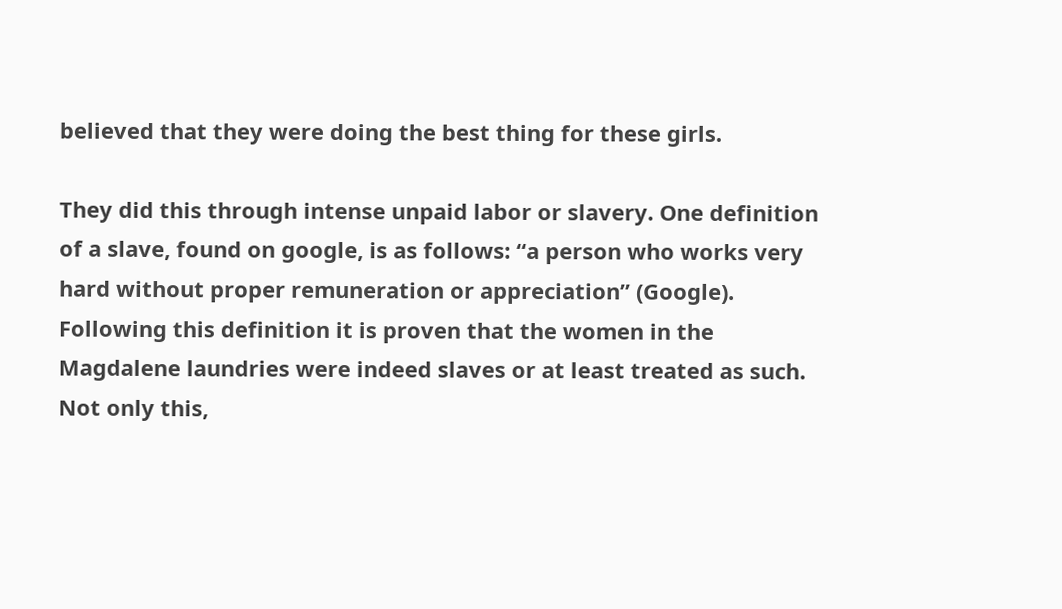believed that they were doing the best thing for these girls.

They did this through intense unpaid labor or slavery. One definition of a slave, found on google, is as follows: “a person who works very hard without proper remuneration or appreciation” (Google). Following this definition it is proven that the women in the Magdalene laundries were indeed slaves or at least treated as such. Not only this,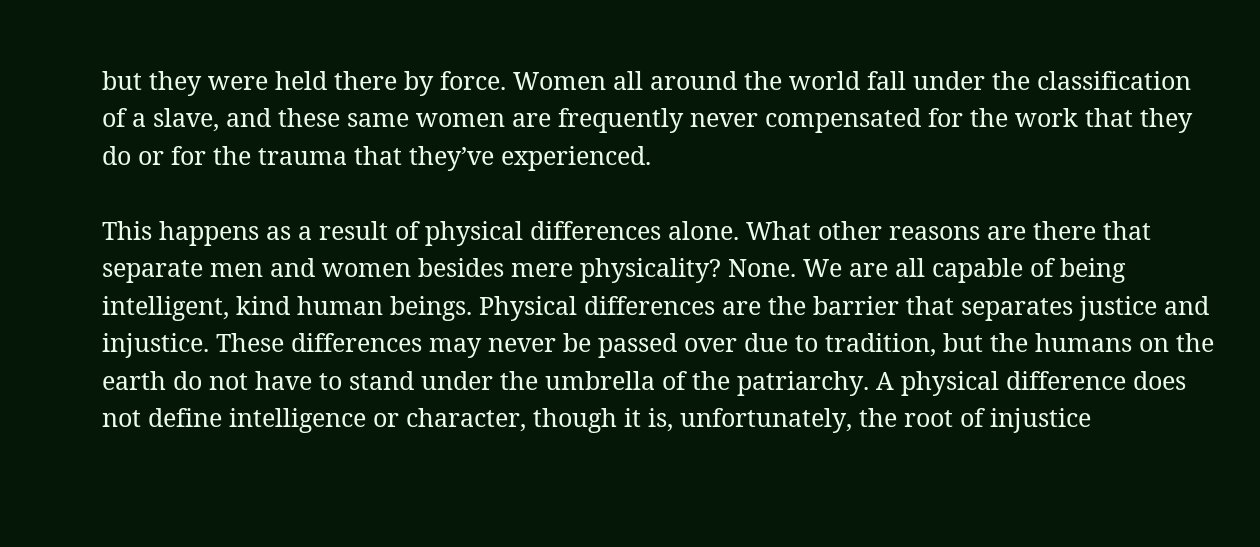but they were held there by force. Women all around the world fall under the classification of a slave, and these same women are frequently never compensated for the work that they do or for the trauma that they’ve experienced.

This happens as a result of physical differences alone. What other reasons are there that separate men and women besides mere physicality? None. We are all capable of being intelligent, kind human beings. Physical differences are the barrier that separates justice and injustice. These differences may never be passed over due to tradition, but the humans on the earth do not have to stand under the umbrella of the patriarchy. A physical difference does not define intelligence or character, though it is, unfortunately, the root of injustice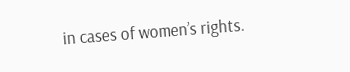in cases of women’s rights.